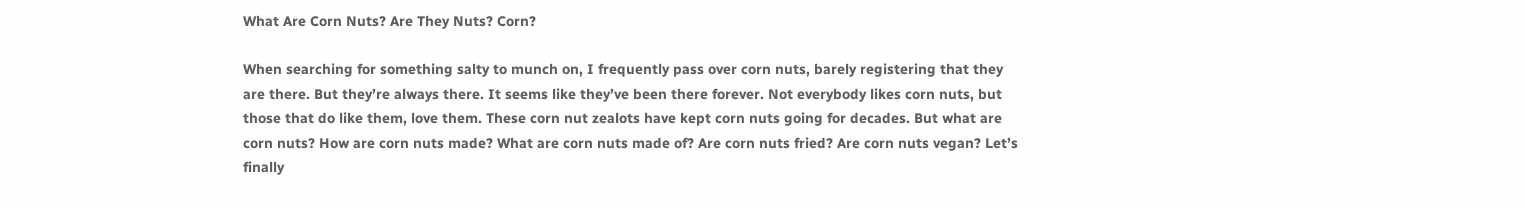What Are Corn Nuts? Are They Nuts? Corn?

When searching for something salty to munch on, I frequently pass over corn nuts, barely registering that they are there. But they’re always there. It seems like they’ve been there forever. Not everybody likes corn nuts, but those that do like them, love them. These corn nut zealots have kept corn nuts going for decades. But what are corn nuts? How are corn nuts made? What are corn nuts made of? Are corn nuts fried? Are corn nuts vegan? Let’s finally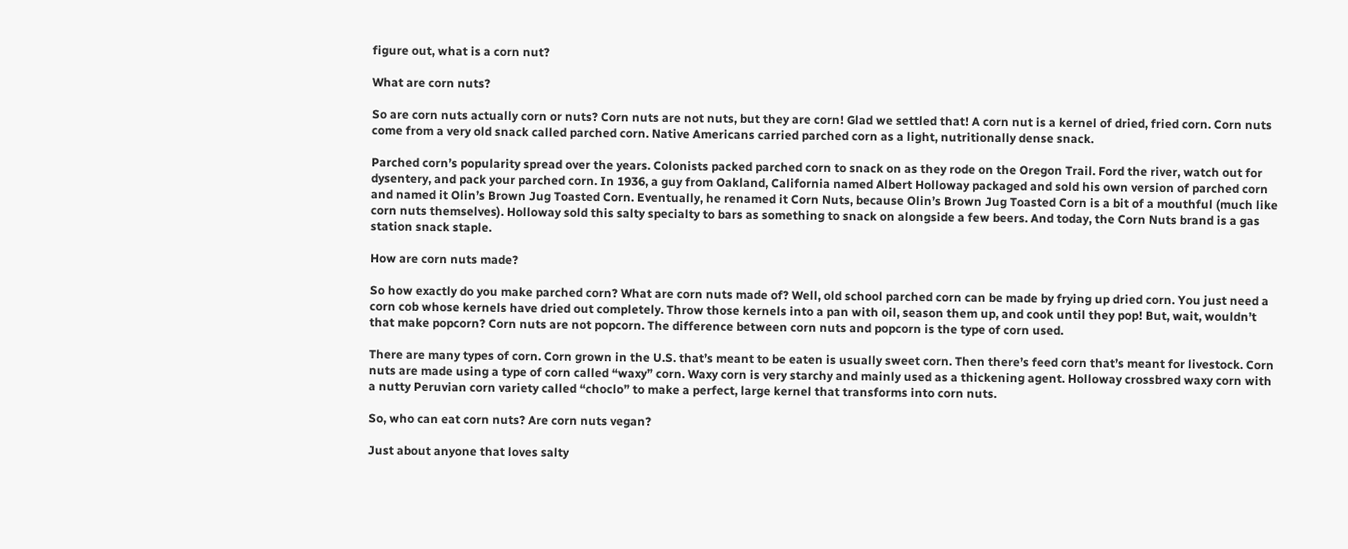figure out, what is a corn nut?

What are corn nuts?

So are corn nuts actually corn or nuts? Corn nuts are not nuts, but they are corn! Glad we settled that! A corn nut is a kernel of dried, fried corn. Corn nuts come from a very old snack called parched corn. Native Americans carried parched corn as a light, nutritionally dense snack.

Parched corn’s popularity spread over the years. Colonists packed parched corn to snack on as they rode on the Oregon Trail. Ford the river, watch out for dysentery, and pack your parched corn. In 1936, a guy from Oakland, California named Albert Holloway packaged and sold his own version of parched corn and named it Olin’s Brown Jug Toasted Corn. Eventually, he renamed it Corn Nuts, because Olin’s Brown Jug Toasted Corn is a bit of a mouthful (much like corn nuts themselves). Holloway sold this salty specialty to bars as something to snack on alongside a few beers. And today, the Corn Nuts brand is a gas station snack staple.

How are corn nuts made?

So how exactly do you make parched corn? What are corn nuts made of? Well, old school parched corn can be made by frying up dried corn. You just need a corn cob whose kernels have dried out completely. Throw those kernels into a pan with oil, season them up, and cook until they pop! But, wait, wouldn’t that make popcorn? Corn nuts are not popcorn. The difference between corn nuts and popcorn is the type of corn used.

There are many types of corn. Corn grown in the U.S. that’s meant to be eaten is usually sweet corn. Then there’s feed corn that’s meant for livestock. Corn nuts are made using a type of corn called “waxy” corn. Waxy corn is very starchy and mainly used as a thickening agent. Holloway crossbred waxy corn with a nutty Peruvian corn variety called “choclo” to make a perfect, large kernel that transforms into corn nuts.

So, who can eat corn nuts? Are corn nuts vegan?

Just about anyone that loves salty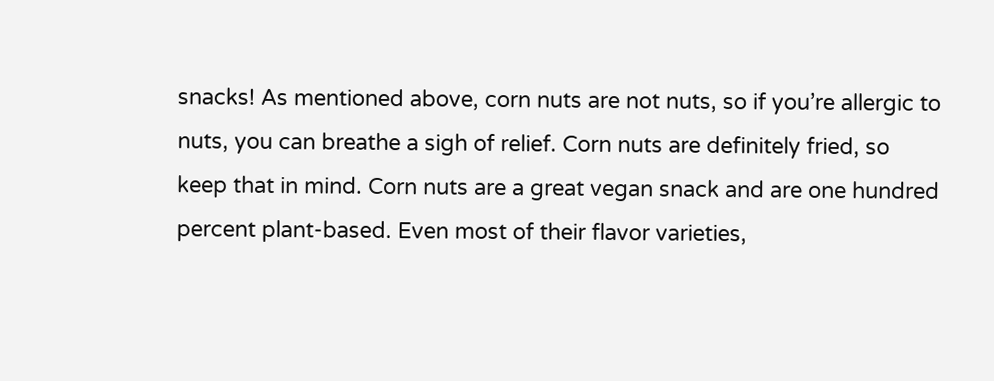snacks! As mentioned above, corn nuts are not nuts, so if you’re allergic to nuts, you can breathe a sigh of relief. Corn nuts are definitely fried, so keep that in mind. Corn nuts are a great vegan snack and are one hundred percent plant-based. Even most of their flavor varieties,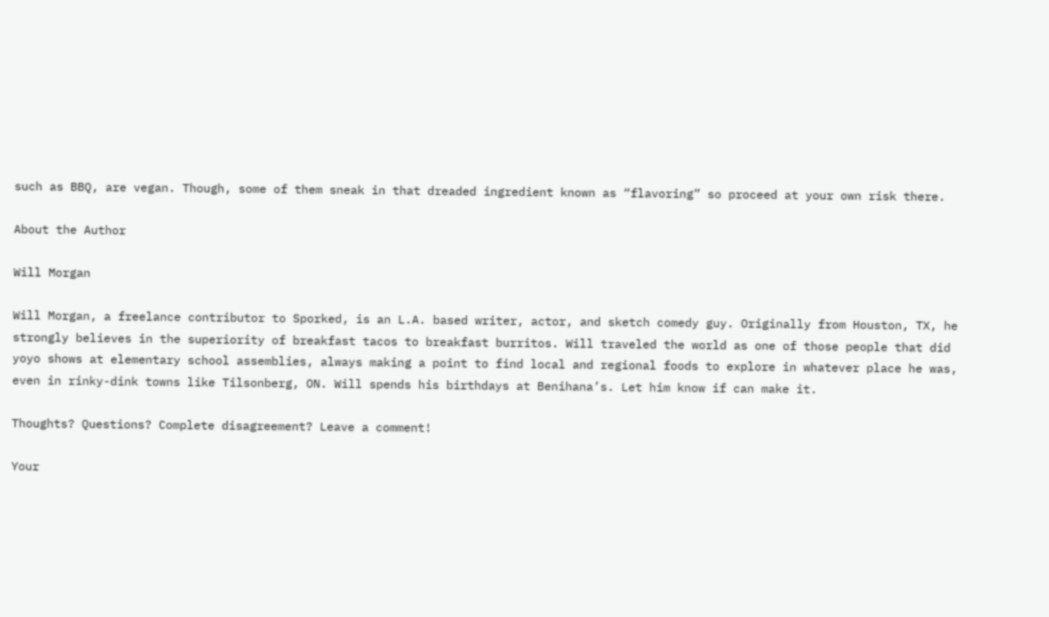such as BBQ, are vegan. Though, some of them sneak in that dreaded ingredient known as “flavoring” so proceed at your own risk there.

About the Author

Will Morgan

Will Morgan, a freelance contributor to Sporked, is an L.A. based writer, actor, and sketch comedy guy. Originally from Houston, TX, he strongly believes in the superiority of breakfast tacos to breakfast burritos. Will traveled the world as one of those people that did yoyo shows at elementary school assemblies, always making a point to find local and regional foods to explore in whatever place he was, even in rinky-dink towns like Tilsonberg, ON. Will spends his birthdays at Benihana’s. Let him know if can make it.

Thoughts? Questions? Complete disagreement? Leave a comment!

Your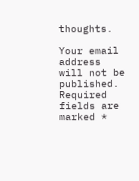thoughts.

Your email address will not be published. Required fields are marked *